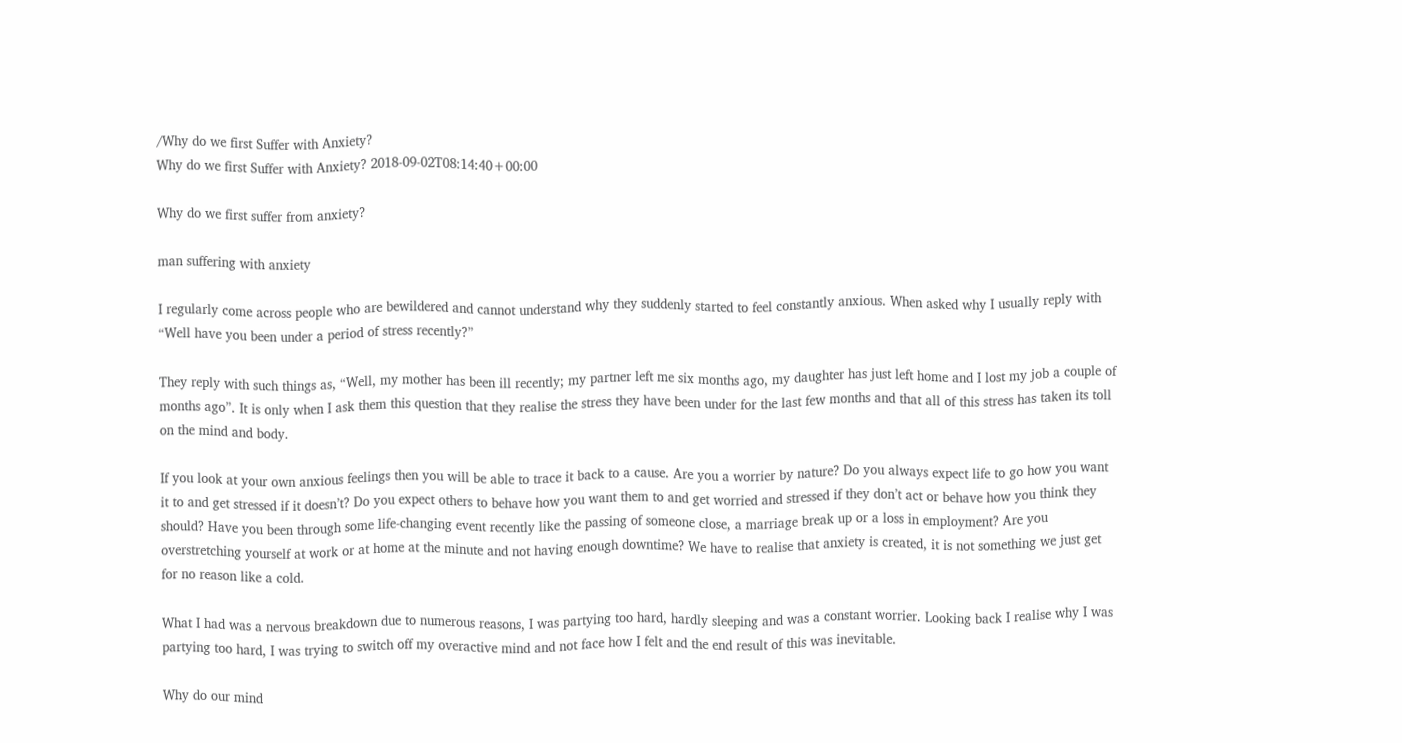/Why do we first Suffer with Anxiety?
Why do we first Suffer with Anxiety? 2018-09-02T08:14:40+00:00

Why do we first suffer from anxiety?

man suffering with anxiety

I regularly come across people who are bewildered and cannot understand why they suddenly started to feel constantly anxious. When asked why I usually reply with “Well have you been under a period of stress recently?”

They reply with such things as, “Well, my mother has been ill recently; my partner left me six months ago, my daughter has just left home and I lost my job a couple of months ago”. It is only when I ask them this question that they realise the stress they have been under for the last few months and that all of this stress has taken its toll on the mind and body.

If you look at your own anxious feelings then you will be able to trace it back to a cause. Are you a worrier by nature? Do you always expect life to go how you want it to and get stressed if it doesn’t? Do you expect others to behave how you want them to and get worried and stressed if they don’t act or behave how you think they should? Have you been through some life-changing event recently like the passing of someone close, a marriage break up or a loss in employment? Are you overstretching yourself at work or at home at the minute and not having enough downtime? We have to realise that anxiety is created, it is not something we just get for no reason like a cold.

What I had was a nervous breakdown due to numerous reasons, I was partying too hard, hardly sleeping and was a constant worrier. Looking back I realise why I was partying too hard, I was trying to switch off my overactive mind and not face how I felt and the end result of this was inevitable.

Why do our mind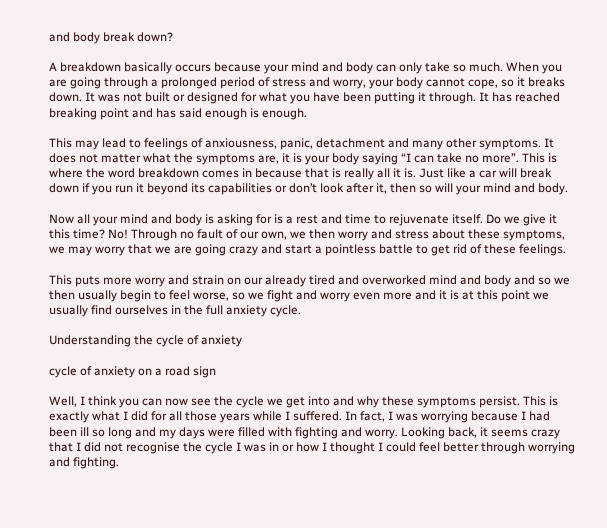and body break down?

A breakdown basically occurs because your mind and body can only take so much. When you are going through a prolonged period of stress and worry, your body cannot cope, so it breaks down. It was not built or designed for what you have been putting it through. It has reached breaking point and has said enough is enough.

This may lead to feelings of anxiousness, panic, detachment and many other symptoms. It does not matter what the symptoms are, it is your body saying “I can take no more”. This is where the word breakdown comes in because that is really all it is. Just like a car will break down if you run it beyond its capabilities or don’t look after it, then so will your mind and body.

Now all your mind and body is asking for is a rest and time to rejuvenate itself. Do we give it this time? No! Through no fault of our own, we then worry and stress about these symptoms, we may worry that we are going crazy and start a pointless battle to get rid of these feelings.

This puts more worry and strain on our already tired and overworked mind and body and so we then usually begin to feel worse, so we fight and worry even more and it is at this point we usually find ourselves in the full anxiety cycle.

Understanding the cycle of anxiety

cycle of anxiety on a road sign

Well, I think you can now see the cycle we get into and why these symptoms persist. This is exactly what I did for all those years while I suffered. In fact, I was worrying because I had been ill so long and my days were filled with fighting and worry. Looking back, it seems crazy that I did not recognise the cycle I was in or how I thought I could feel better through worrying and fighting.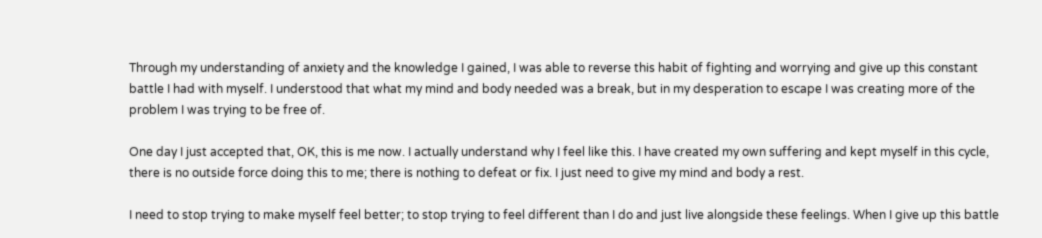Through my understanding of anxiety and the knowledge I gained, I was able to reverse this habit of fighting and worrying and give up this constant battle I had with myself. I understood that what my mind and body needed was a break, but in my desperation to escape I was creating more of the problem I was trying to be free of.

One day I just accepted that, OK, this is me now. I actually understand why I feel like this. I have created my own suffering and kept myself in this cycle, there is no outside force doing this to me; there is nothing to defeat or fix. I just need to give my mind and body a rest.

I need to stop trying to make myself feel better; to stop trying to feel different than I do and just live alongside these feelings. When I give up this battle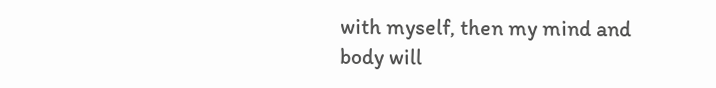with myself, then my mind and body will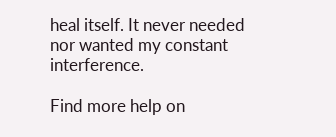heal itself. It never needed nor wanted my constant interference.

Find more help on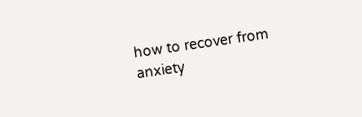how to recover from anxiety